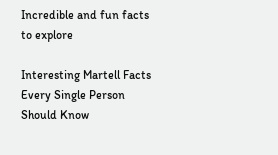Incredible and fun facts to explore

Interesting Martell Facts Every Single Person Should Know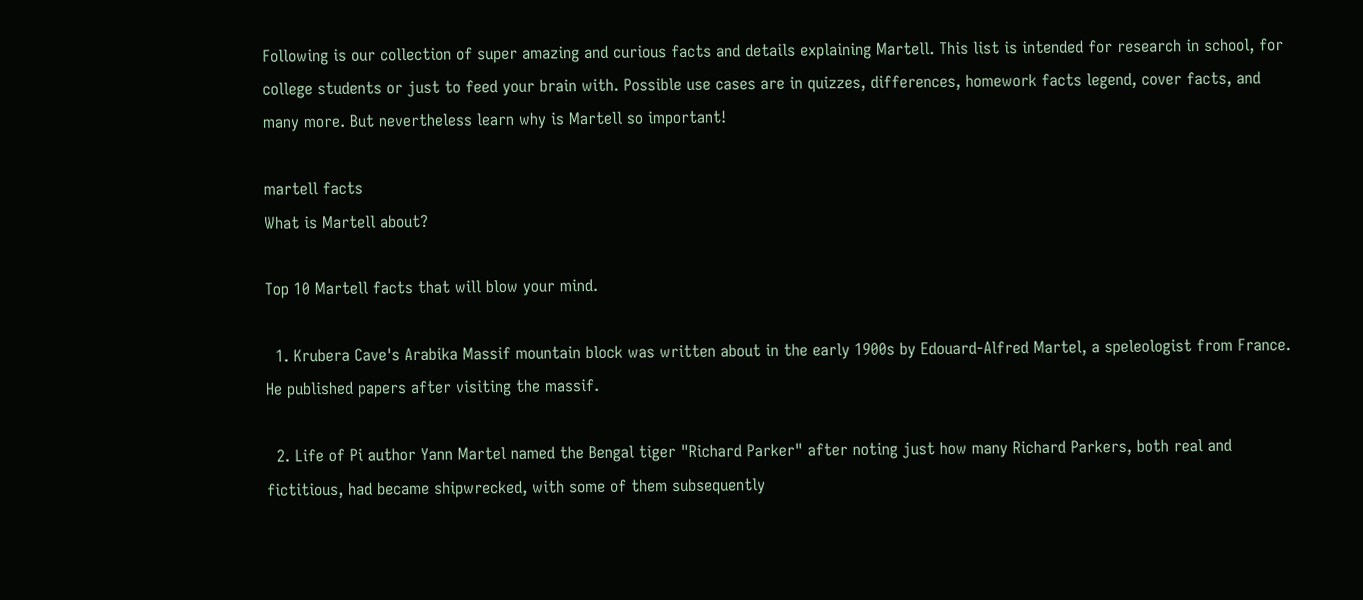Following is our collection of super amazing and curious facts and details explaining Martell. This list is intended for research in school, for college students or just to feed your brain with. Possible use cases are in quizzes, differences, homework facts legend, cover facts, and many more. But nevertheless learn why is Martell so important!

martell facts
What is Martell about?

Top 10 Martell facts that will blow your mind.

  1. Krubera Cave's Arabika Massif mountain block was written about in the early 1900s by Edouard-Alfred Martel, a speleologist from France. He published papers after visiting the massif.

  2. Life of Pi author Yann Martel named the Bengal tiger "Richard Parker" after noting just how many Richard Parkers, both real and fictitious, had became shipwrecked, with some of them subsequently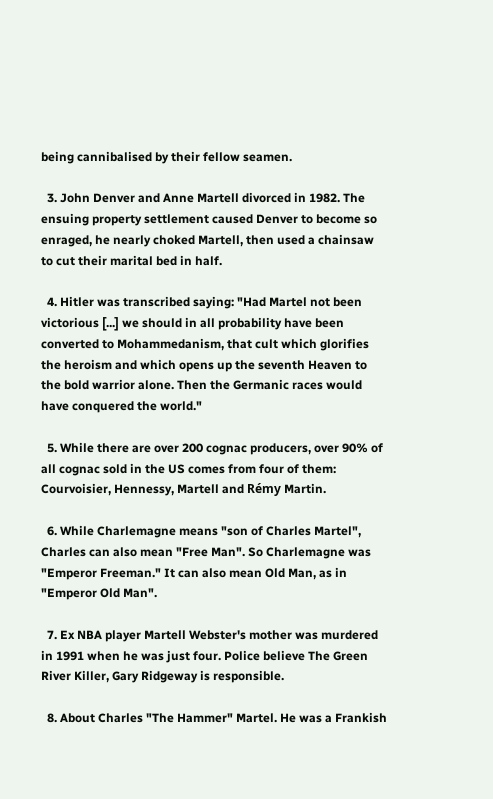being cannibalised by their fellow seamen.

  3. John Denver and Anne Martell divorced in 1982. The ensuing property settlement caused Denver to become so enraged, he nearly choked Martell, then used a chainsaw to cut their marital bed in half.

  4. Hitler was transcribed saying: "Had Martel not been victorious [...] we should in all probability have been converted to Mohammedanism, that cult which glorifies the heroism and which opens up the seventh Heaven to the bold warrior alone. Then the Germanic races would have conquered the world."

  5. While there are over 200 cognac producers, over 90% of all cognac sold in the US comes from four of them: Courvoisier, Hennessy, Martell and Rémy Martin.

  6. While Charlemagne means "son of Charles Martel", Charles can also mean "Free Man". So Charlemagne was "Emperor Freeman." It can also mean Old Man, as in "Emperor Old Man".

  7. Ex NBA player Martell Webster's mother was murdered in 1991 when he was just four. Police believe The Green River Killer, Gary Ridgeway is responsible.

  8. About Charles "The Hammer" Martel. He was a Frankish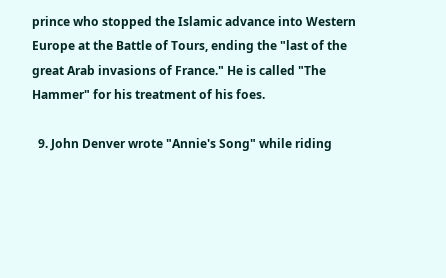prince who stopped the Islamic advance into Western Europe at the Battle of Tours, ending the "last of the great Arab invasions of France." He is called "The Hammer" for his treatment of his foes.

  9. John Denver wrote "Annie's Song" while riding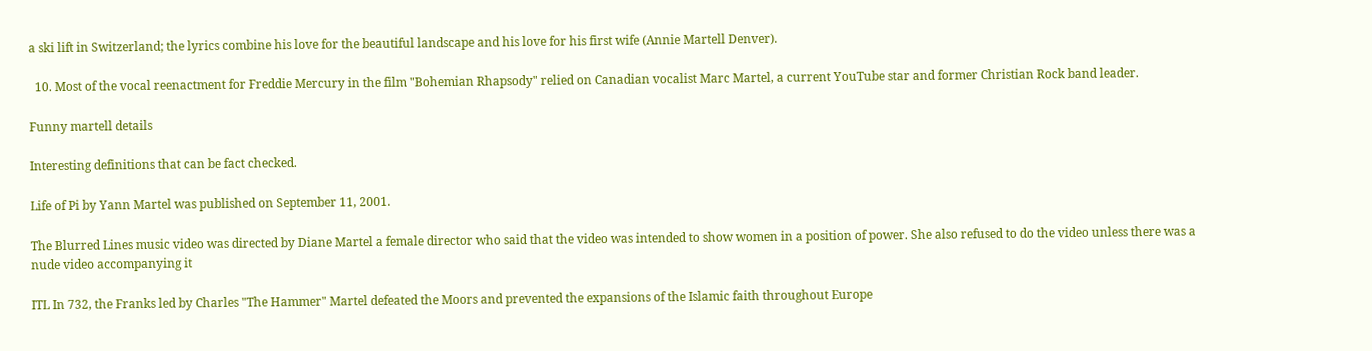a ski lift in Switzerland; the lyrics combine his love for the beautiful landscape and his love for his first wife (Annie Martell Denver).

  10. Most of the vocal reenactment for Freddie Mercury in the film "Bohemian Rhapsody" relied on Canadian vocalist Marc Martel, a current YouTube star and former Christian Rock band leader.

Funny martell details

Interesting definitions that can be fact checked.

Life of Pi by Yann Martel was published on September 11, 2001.

The Blurred Lines music video was directed by Diane Martel a female director who said that the video was intended to show women in a position of power. She also refused to do the video unless there was a nude video accompanying it

ITL In 732, the Franks led by Charles "The Hammer" Martel defeated the Moors and prevented the expansions of the Islamic faith throughout Europe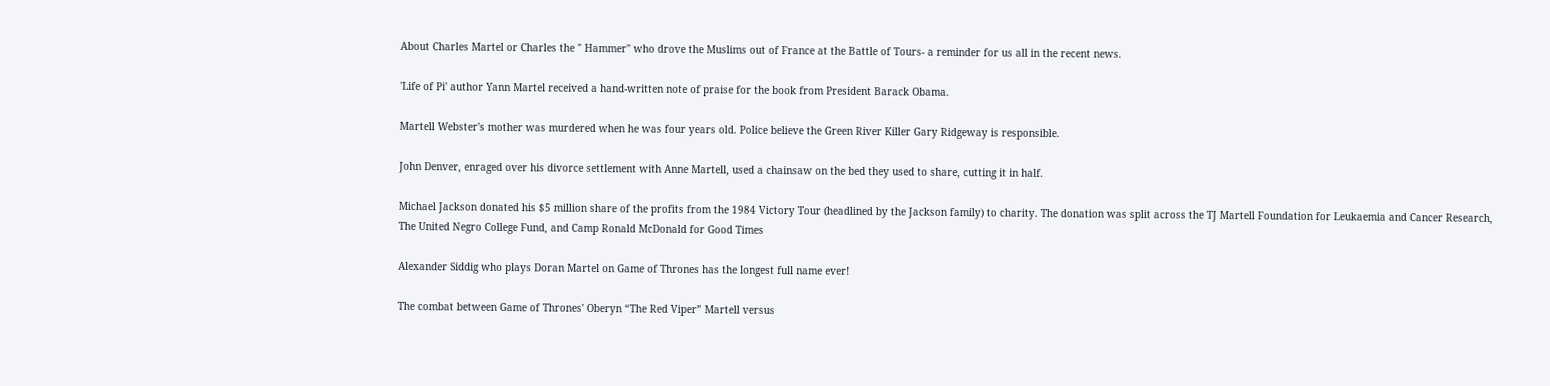About Charles Martel or Charles the " Hammer" who drove the Muslims out of France at the Battle of Tours- a reminder for us all in the recent news.

'Life of Pi' author Yann Martel received a hand-written note of praise for the book from President Barack Obama.

Martell Webster's mother was murdered when he was four years old. Police believe the Green River Killer Gary Ridgeway is responsible.

John Denver, enraged over his divorce settlement with Anne Martell, used a chainsaw on the bed they used to share, cutting it in half.

Michael Jackson donated his $5 million share of the profits from the 1984 Victory Tour (headlined by the Jackson family) to charity. The donation was split across the TJ Martell Foundation for Leukaemia and Cancer Research, The United Negro College Fund, and Camp Ronald McDonald for Good Times

Alexander Siddig who plays Doran Martel on Game of Thrones has the longest full name ever!

The combat between Game of Thrones' Oberyn “The Red Viper” Martell versus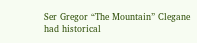Ser Gregor “The Mountain” Clegane had historical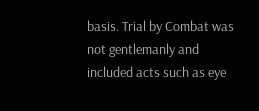basis. Trial by Combat was not gentlemanly and included acts such as eye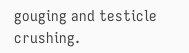gouging and testicle crushing.